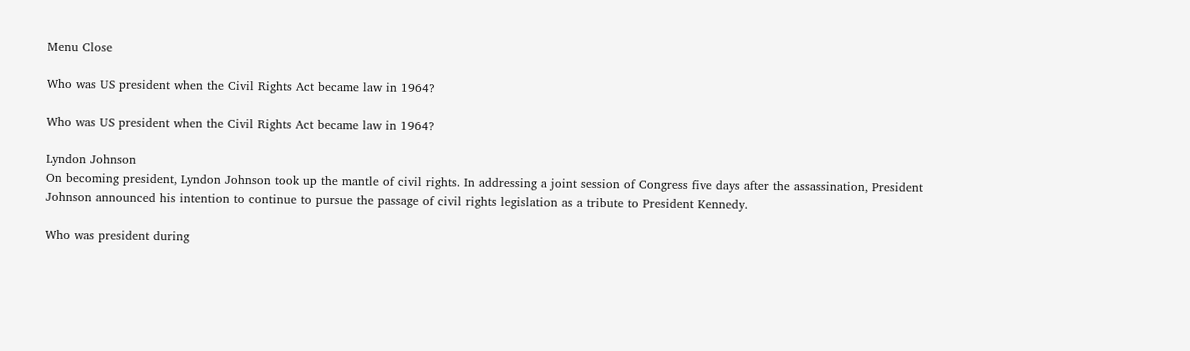Menu Close

Who was US president when the Civil Rights Act became law in 1964?

Who was US president when the Civil Rights Act became law in 1964?

Lyndon Johnson
On becoming president, Lyndon Johnson took up the mantle of civil rights. In addressing a joint session of Congress five days after the assassination, President Johnson announced his intention to continue to pursue the passage of civil rights legislation as a tribute to President Kennedy.

Who was president during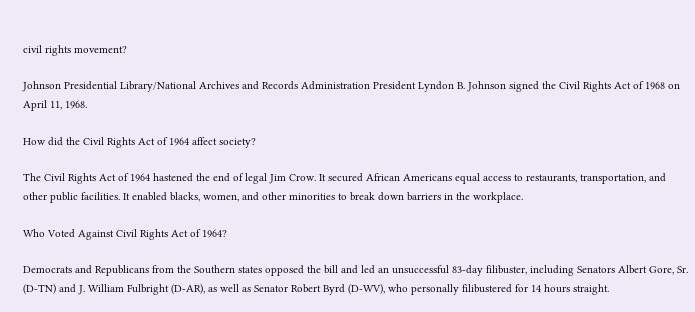civil rights movement?

Johnson Presidential Library/National Archives and Records Administration President Lyndon B. Johnson signed the Civil Rights Act of 1968 on April 11, 1968.

How did the Civil Rights Act of 1964 affect society?

The Civil Rights Act of 1964 hastened the end of legal Jim Crow. It secured African Americans equal access to restaurants, transportation, and other public facilities. It enabled blacks, women, and other minorities to break down barriers in the workplace.

Who Voted Against Civil Rights Act of 1964?

Democrats and Republicans from the Southern states opposed the bill and led an unsuccessful 83-day filibuster, including Senators Albert Gore, Sr. (D-TN) and J. William Fulbright (D-AR), as well as Senator Robert Byrd (D-WV), who personally filibustered for 14 hours straight.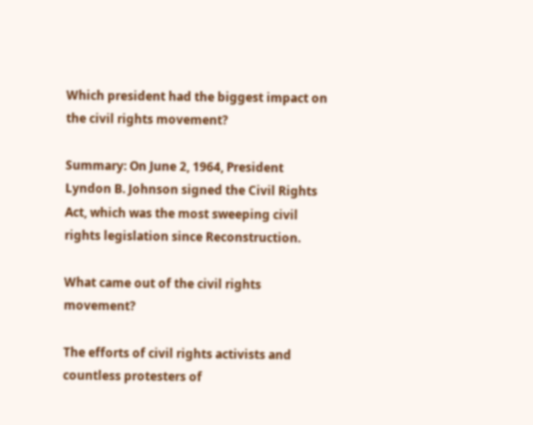Which president had the biggest impact on the civil rights movement?

Summary: On June 2, 1964, President Lyndon B. Johnson signed the Civil Rights Act, which was the most sweeping civil rights legislation since Reconstruction.

What came out of the civil rights movement?

The efforts of civil rights activists and countless protesters of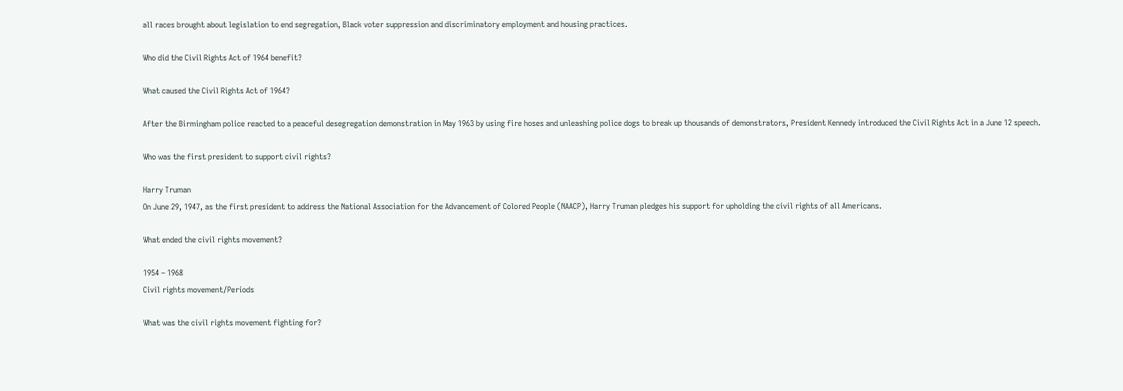all races brought about legislation to end segregation, Black voter suppression and discriminatory employment and housing practices.

Who did the Civil Rights Act of 1964 benefit?

What caused the Civil Rights Act of 1964?

After the Birmingham police reacted to a peaceful desegregation demonstration in May 1963 by using fire hoses and unleashing police dogs to break up thousands of demonstrators, President Kennedy introduced the Civil Rights Act in a June 12 speech.

Who was the first president to support civil rights?

Harry Truman
On June 29, 1947, as the first president to address the National Association for the Advancement of Colored People (NAACP), Harry Truman pledges his support for upholding the civil rights of all Americans.

What ended the civil rights movement?

1954 – 1968
Civil rights movement/Periods

What was the civil rights movement fighting for?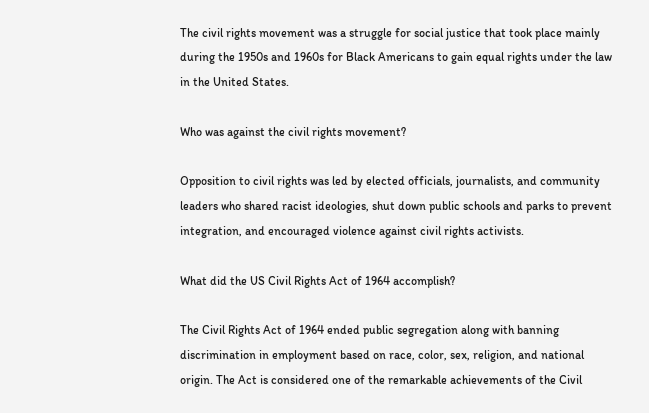The civil rights movement was a struggle for social justice that took place mainly during the 1950s and 1960s for Black Americans to gain equal rights under the law in the United States.

Who was against the civil rights movement?

Opposition to civil rights was led by elected officials, journalists, and community leaders who shared racist ideologies, shut down public schools and parks to prevent integration, and encouraged violence against civil rights activists.

What did the US Civil Rights Act of 1964 accomplish?

The Civil Rights Act of 1964 ended public segregation along with banning discrimination in employment based on race, color, sex, religion, and national origin. The Act is considered one of the remarkable achievements of the Civil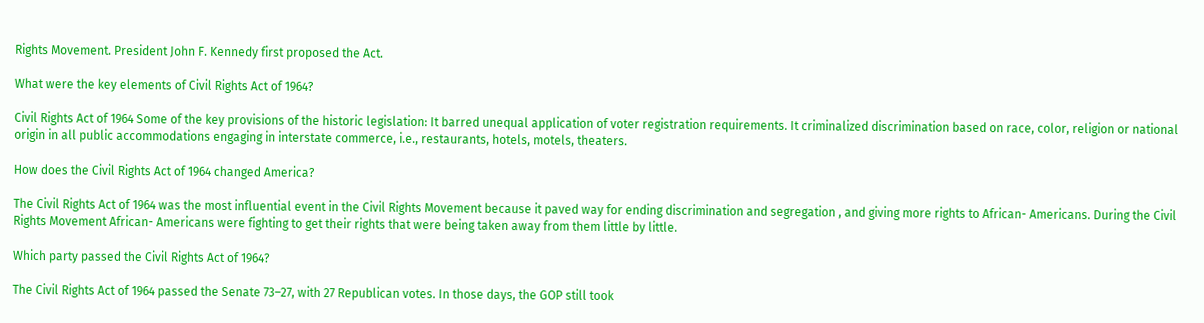Rights Movement. President John F. Kennedy first proposed the Act.

What were the key elements of Civil Rights Act of 1964?

Civil Rights Act of 1964 Some of the key provisions of the historic legislation: It barred unequal application of voter registration requirements. It criminalized discrimination based on race, color, religion or national origin in all public accommodations engaging in interstate commerce, i.e., restaurants, hotels, motels, theaters.

How does the Civil Rights Act of 1964 changed America?

The Civil Rights Act of 1964 was the most influential event in the Civil Rights Movement because it paved way for ending discrimination and segregation , and giving more rights to African- Americans. During the Civil Rights Movement African- Americans were fighting to get their rights that were being taken away from them little by little.

Which party passed the Civil Rights Act of 1964?

The Civil Rights Act of 1964 passed the Senate 73–27, with 27 Republican votes. In those days, the GOP still took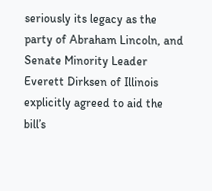seriously its legacy as the party of Abraham Lincoln, and Senate Minority Leader Everett Dirksen of Illinois explicitly agreed to aid the bill’s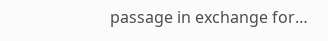passage in exchange for…